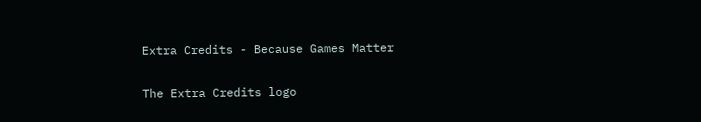Extra Credits - Because Games Matter

The Extra Credits logo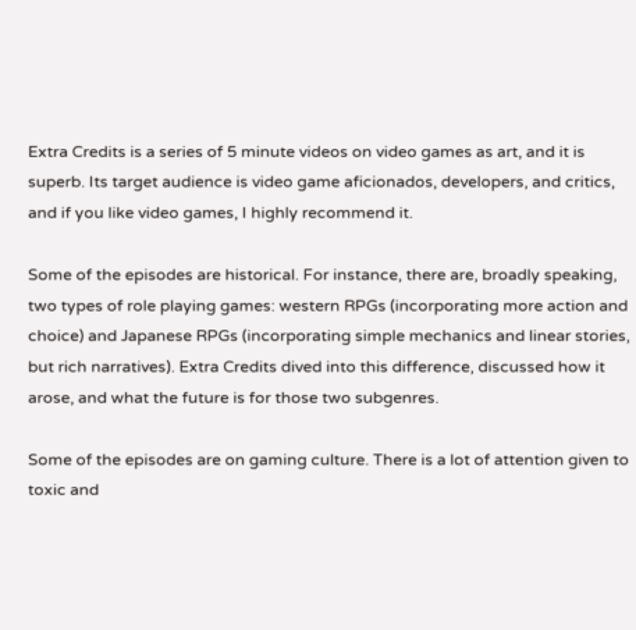Extra Credits is a series of 5 minute videos on video games as art, and it is superb. Its target audience is video game aficionados, developers, and critics, and if you like video games, I highly recommend it.

Some of the episodes are historical. For instance, there are, broadly speaking, two types of role playing games: western RPGs (incorporating more action and choice) and Japanese RPGs (incorporating simple mechanics and linear stories, but rich narratives). Extra Credits dived into this difference, discussed how it arose, and what the future is for those two subgenres.

Some of the episodes are on gaming culture. There is a lot of attention given to toxic and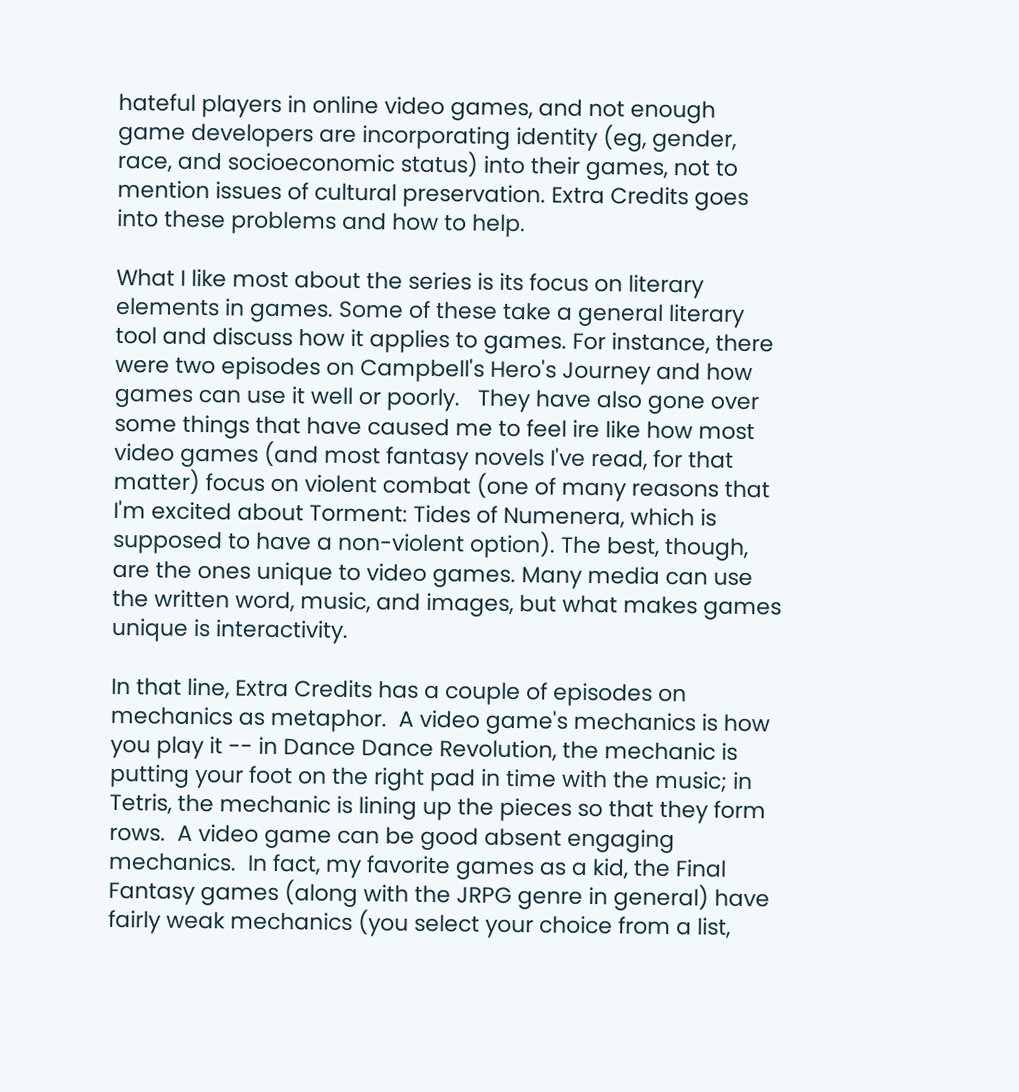hateful players in online video games, and not enough game developers are incorporating identity (eg, gender, race, and socioeconomic status) into their games, not to mention issues of cultural preservation. Extra Credits goes into these problems and how to help.

What I like most about the series is its focus on literary elements in games. Some of these take a general literary tool and discuss how it applies to games. For instance, there were two episodes on Campbell's Hero's Journey and how games can use it well or poorly.   They have also gone over some things that have caused me to feel ire like how most video games (and most fantasy novels I've read, for that matter) focus on violent combat (one of many reasons that I'm excited about Torment: Tides of Numenera, which is supposed to have a non-violent option). The best, though, are the ones unique to video games. Many media can use the written word, music, and images, but what makes games unique is interactivity.

In that line, Extra Credits has a couple of episodes on mechanics as metaphor.  A video game's mechanics is how you play it -- in Dance Dance Revolution, the mechanic is putting your foot on the right pad in time with the music; in Tetris, the mechanic is lining up the pieces so that they form rows.  A video game can be good absent engaging mechanics.  In fact, my favorite games as a kid, the Final Fantasy games (along with the JRPG genre in general) have fairly weak mechanics (you select your choice from a list,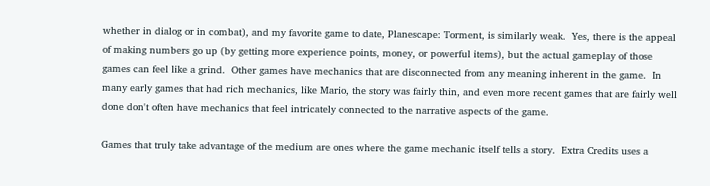whether in dialog or in combat), and my favorite game to date, Planescape: Torment, is similarly weak.  Yes, there is the appeal of making numbers go up (by getting more experience points, money, or powerful items), but the actual gameplay of those games can feel like a grind.  Other games have mechanics that are disconnected from any meaning inherent in the game.  In many early games that had rich mechanics, like Mario, the story was fairly thin, and even more recent games that are fairly well done don't often have mechanics that feel intricately connected to the narrative aspects of the game.

Games that truly take advantage of the medium are ones where the game mechanic itself tells a story.  Extra Credits uses a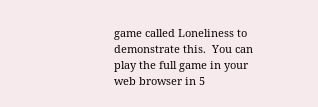game called Loneliness to demonstrate this.  You can play the full game in your web browser in 5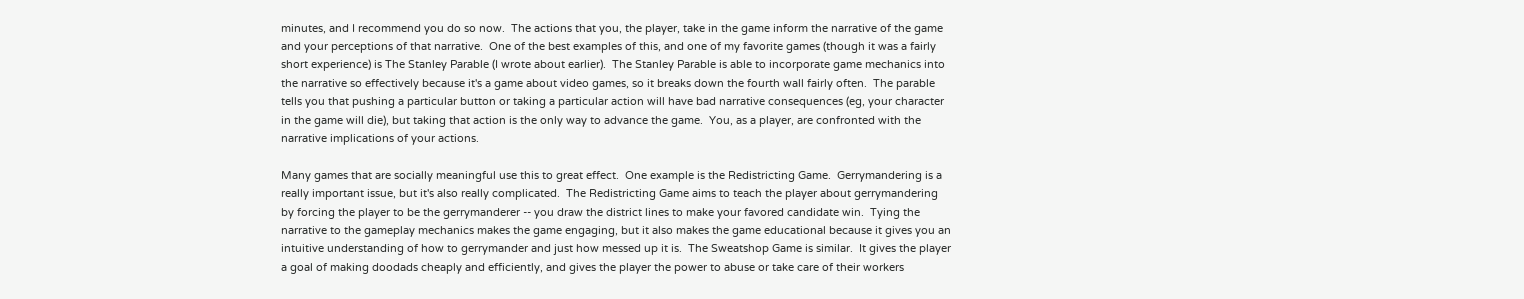minutes, and I recommend you do so now.  The actions that you, the player, take in the game inform the narrative of the game and your perceptions of that narrative.  One of the best examples of this, and one of my favorite games (though it was a fairly short experience) is The Stanley Parable (I wrote about earlier).  The Stanley Parable is able to incorporate game mechanics into the narrative so effectively because it's a game about video games, so it breaks down the fourth wall fairly often.  The parable tells you that pushing a particular button or taking a particular action will have bad narrative consequences (eg, your character in the game will die), but taking that action is the only way to advance the game.  You, as a player, are confronted with the narrative implications of your actions.

Many games that are socially meaningful use this to great effect.  One example is the Redistricting Game.  Gerrymandering is a really important issue, but it's also really complicated.  The Redistricting Game aims to teach the player about gerrymandering by forcing the player to be the gerrymanderer -- you draw the district lines to make your favored candidate win.  Tying the narrative to the gameplay mechanics makes the game engaging, but it also makes the game educational because it gives you an intuitive understanding of how to gerrymander and just how messed up it is.  The Sweatshop Game is similar.  It gives the player a goal of making doodads cheaply and efficiently, and gives the player the power to abuse or take care of their workers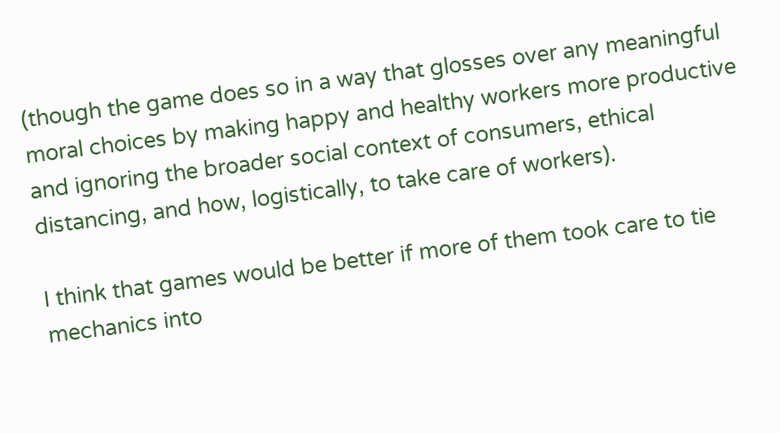(though the game does so in a way that glosses over any meaningful moral choices by making happy and healthy workers more productive and ignoring the broader social context of consumers, ethical distancing, and how, logistically, to take care of workers).

I think that games would be better if more of them took care to tie mechanics into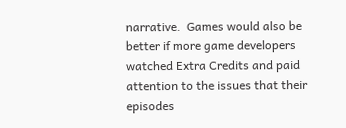narrative.  Games would also be better if more game developers watched Extra Credits and paid attention to the issues that their episodes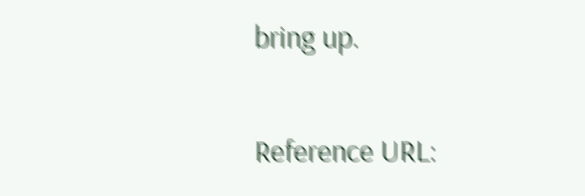bring up.

Reference URL: